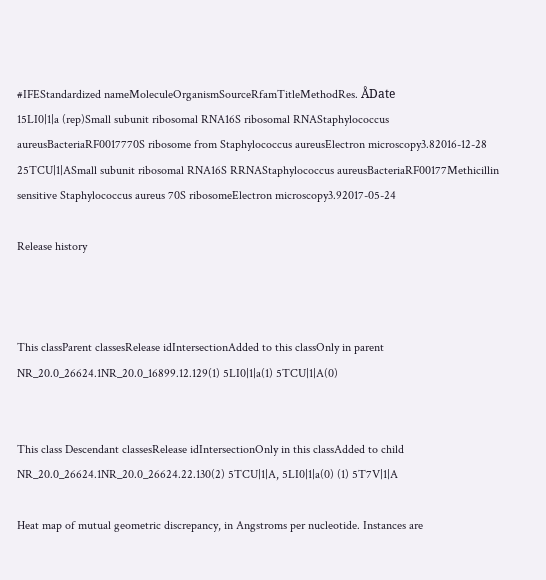#IFEStandardized nameMoleculeOrganismSourceRfamTitleMethodRes. ÅDate
15LI0|1|a (rep)Small subunit ribosomal RNA16S ribosomal RNAStaphylococcus aureusBacteriaRF0017770S ribosome from Staphylococcus aureusElectron microscopy3.82016-12-28
25TCU|1|ASmall subunit ribosomal RNA16S RRNAStaphylococcus aureusBacteriaRF00177Methicillin sensitive Staphylococcus aureus 70S ribosomeElectron microscopy3.92017-05-24

Release history



This classParent classesRelease idIntersectionAdded to this classOnly in parent
NR_20.0_26624.1NR_20.0_16899.12.129(1) 5LI0|1|a(1) 5TCU|1|A(0)


This class Descendant classesRelease idIntersectionOnly in this classAdded to child
NR_20.0_26624.1NR_20.0_26624.22.130(2) 5TCU|1|A, 5LI0|1|a(0) (1) 5T7V|1|A

Heat map of mutual geometric discrepancy, in Angstroms per nucleotide. Instances are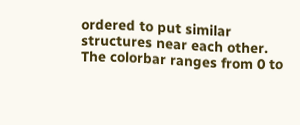ordered to put similar structures near each other. The colorbar ranges from 0 to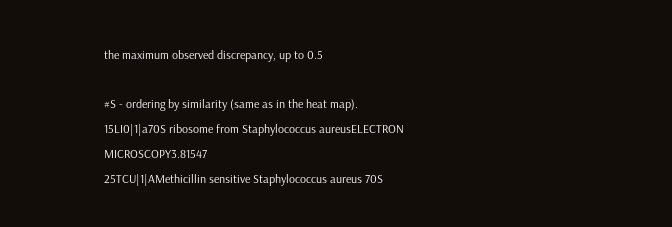the maximum observed discrepancy, up to 0.5

#S - ordering by similarity (same as in the heat map).
15LI0|1|a70S ribosome from Staphylococcus aureusELECTRON MICROSCOPY3.81547
25TCU|1|AMethicillin sensitive Staphylococcus aureus 70S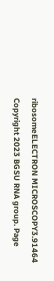ribosomeELECTRON MICROSCOPY3.91464
Copyright 2023 BGSU RNA group. Page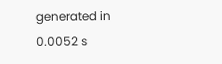generated in 0.0052 s